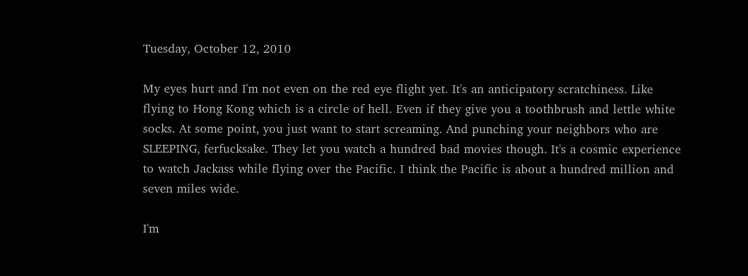Tuesday, October 12, 2010

My eyes hurt and I'm not even on the red eye flight yet. It's an anticipatory scratchiness. Like flying to Hong Kong which is a circle of hell. Even if they give you a toothbrush and lettle white socks. At some point, you just want to start screaming. And punching your neighbors who are SLEEPING, ferfucksake. They let you watch a hundred bad movies though. It's a cosmic experience to watch Jackass while flying over the Pacific. I think the Pacific is about a hundred million and seven miles wide.

I'm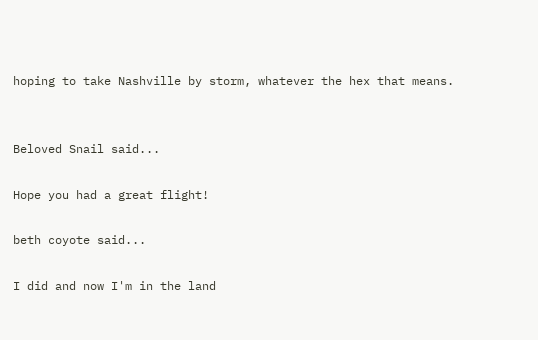hoping to take Nashville by storm, whatever the hex that means.


Beloved Snail said...

Hope you had a great flight!

beth coyote said...

I did and now I'm in the land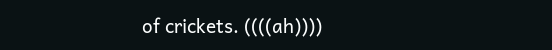of crickets. ((((ah))))